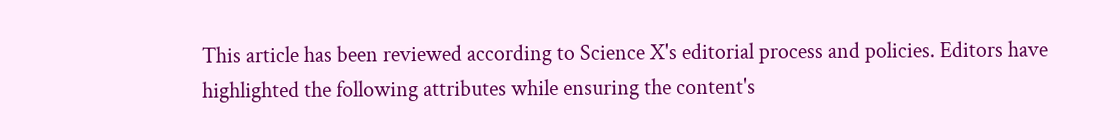This article has been reviewed according to Science X's editorial process and policies. Editors have highlighted the following attributes while ensuring the content's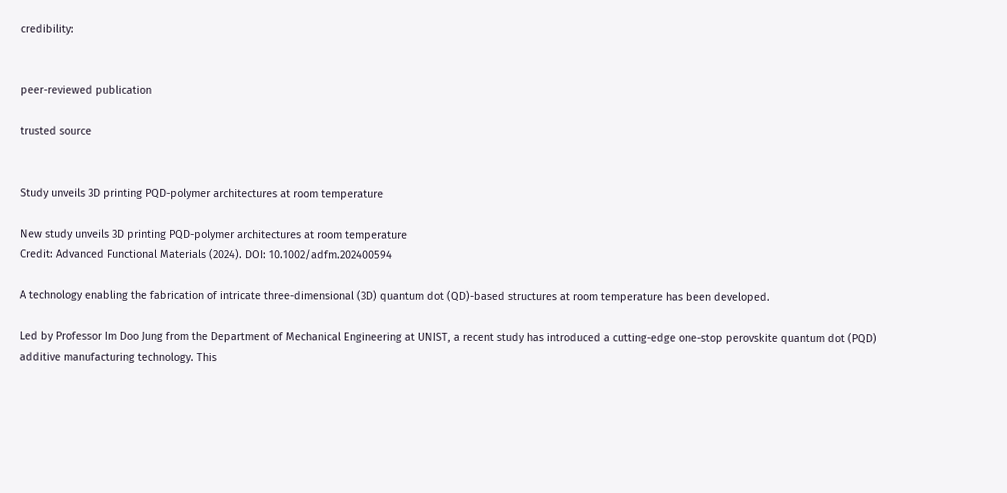credibility:


peer-reviewed publication

trusted source


Study unveils 3D printing PQD-polymer architectures at room temperature

New study unveils 3D printing PQD-polymer architectures at room temperature
Credit: Advanced Functional Materials (2024). DOI: 10.1002/adfm.202400594

A technology enabling the fabrication of intricate three-dimensional (3D) quantum dot (QD)-based structures at room temperature has been developed.

Led by Professor Im Doo Jung from the Department of Mechanical Engineering at UNIST, a recent study has introduced a cutting-edge one-stop perovskite quantum dot (PQD) additive manufacturing technology. This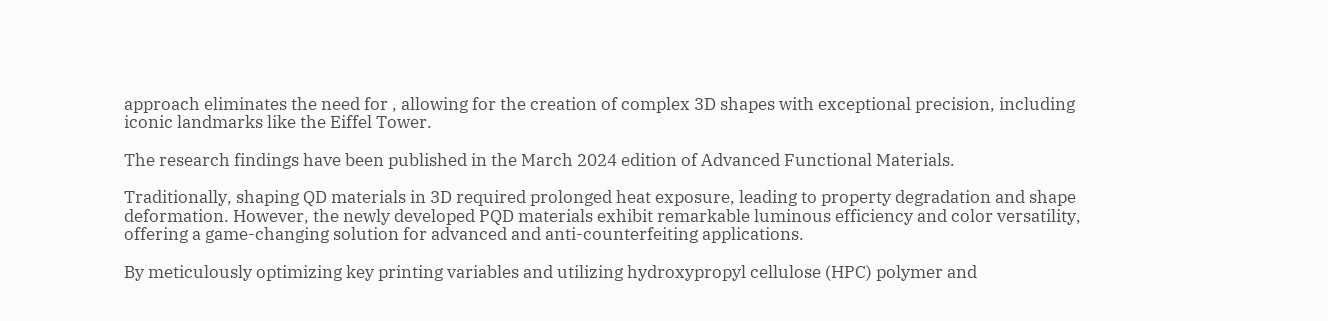approach eliminates the need for , allowing for the creation of complex 3D shapes with exceptional precision, including iconic landmarks like the Eiffel Tower.

The research findings have been published in the March 2024 edition of Advanced Functional Materials.

Traditionally, shaping QD materials in 3D required prolonged heat exposure, leading to property degradation and shape deformation. However, the newly developed PQD materials exhibit remarkable luminous efficiency and color versatility, offering a game-changing solution for advanced and anti-counterfeiting applications.

By meticulously optimizing key printing variables and utilizing hydroxypropyl cellulose (HPC) polymer and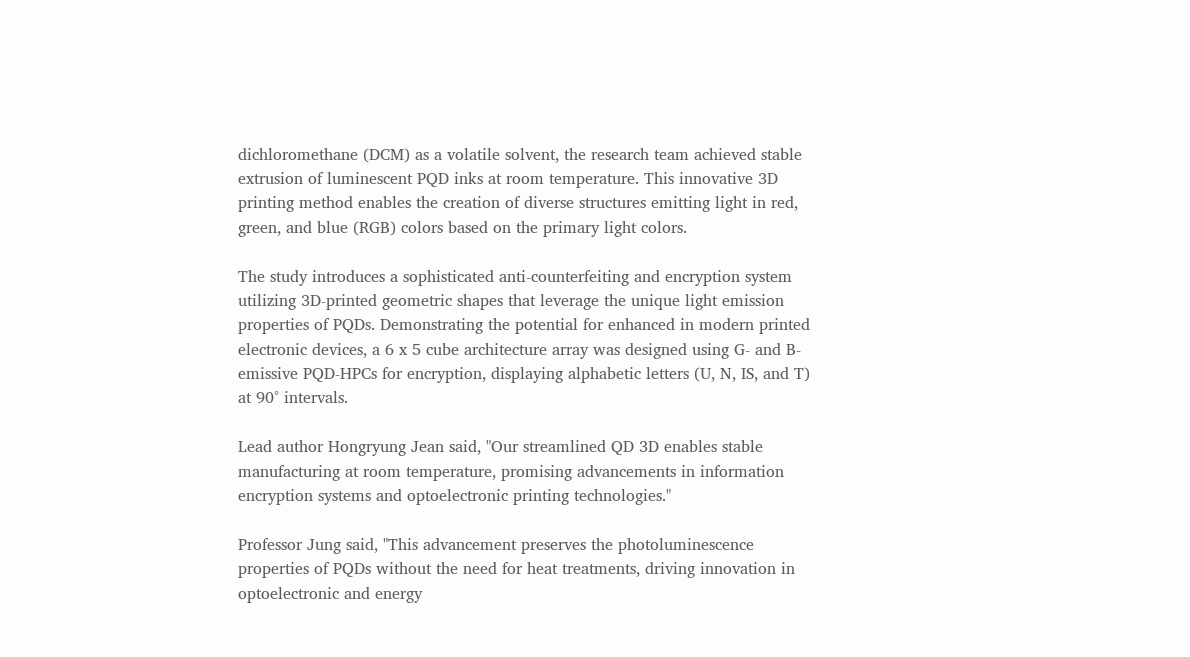dichloromethane (DCM) as a volatile solvent, the research team achieved stable extrusion of luminescent PQD inks at room temperature. This innovative 3D printing method enables the creation of diverse structures emitting light in red, green, and blue (RGB) colors based on the primary light colors.

The study introduces a sophisticated anti-counterfeiting and encryption system utilizing 3D-printed geometric shapes that leverage the unique light emission properties of PQDs. Demonstrating the potential for enhanced in modern printed electronic devices, a 6 x 5 cube architecture array was designed using G- and B-emissive PQD-HPCs for encryption, displaying alphabetic letters (U, N, IS, and T) at 90° intervals.

Lead author Hongryung Jean said, "Our streamlined QD 3D enables stable manufacturing at room temperature, promising advancements in information encryption systems and optoelectronic printing technologies."

Professor Jung said, "This advancement preserves the photoluminescence properties of PQDs without the need for heat treatments, driving innovation in optoelectronic and energy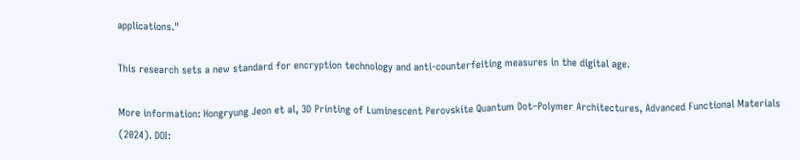applications."

This research sets a new standard for encryption technology and anti-counterfeiting measures in the digital age.

More information: Hongryung Jeon et al, 3D Printing of Luminescent Perovskite Quantum Dot–Polymer Architectures, Advanced Functional Materials (2024). DOI: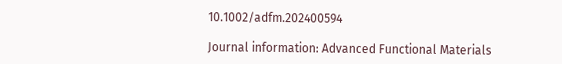10.1002/adfm.202400594

Journal information: Advanced Functional Materials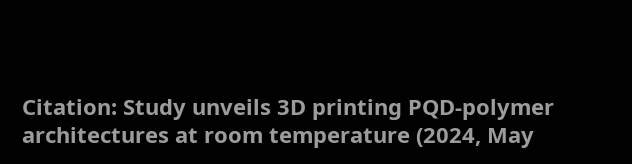Citation: Study unveils 3D printing PQD-polymer architectures at room temperature (2024, May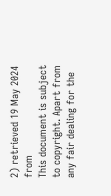2) retrieved 19 May 2024 from
This document is subject to copyright. Apart from any fair dealing for the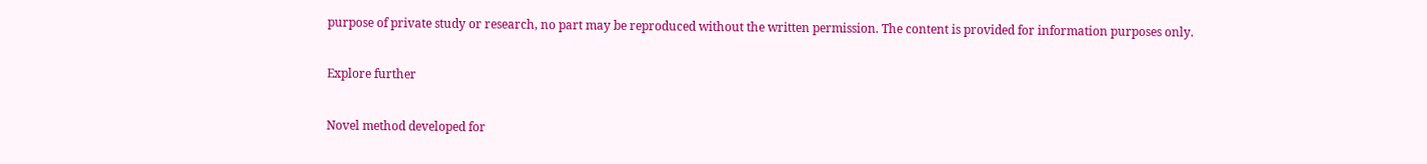purpose of private study or research, no part may be reproduced without the written permission. The content is provided for information purposes only.

Explore further

Novel method developed for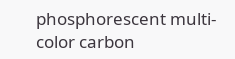phosphorescent multi-color carbon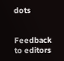dots


Feedback to editors